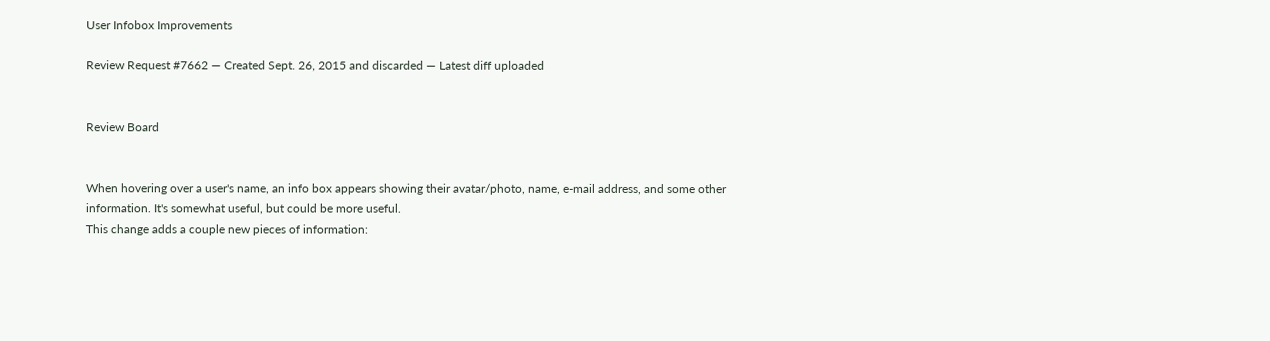User Infobox Improvements

Review Request #7662 — Created Sept. 26, 2015 and discarded — Latest diff uploaded


Review Board


When hovering over a user's name, an info box appears showing their avatar/photo, name, e-mail address, and some other information. It's somewhat useful, but could be more useful.
This change adds a couple new pieces of information: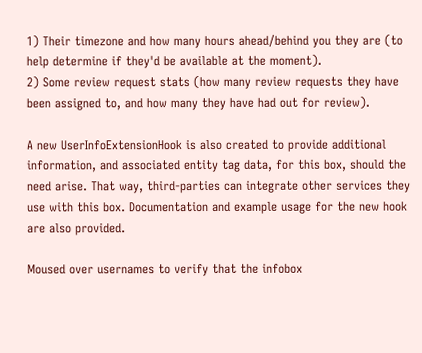1) Their timezone and how many hours ahead/behind you they are (to help determine if they'd be available at the moment).
2) Some review request stats (how many review requests they have been assigned to, and how many they have had out for review).

A new UserInfoExtensionHook is also created to provide additional information, and associated entity tag data, for this box, should the need arise. That way, third-parties can integrate other services they use with this box. Documentation and example usage for the new hook are also provided.

Moused over usernames to verify that the infobox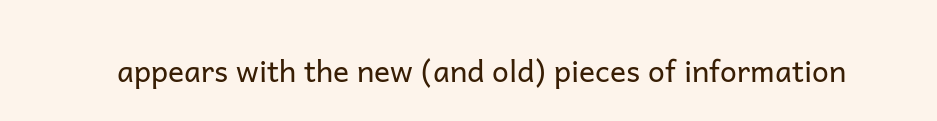appears with the new (and old) pieces of information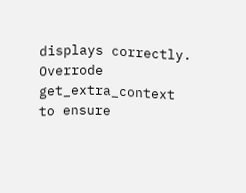displays correctly.
Overrode get_extra_context to ensure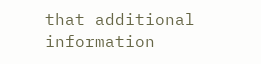that additional information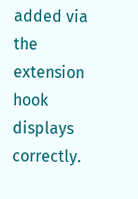added via the extension hook displays correctly.